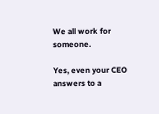We all work for someone.

Yes, even your CEO answers to a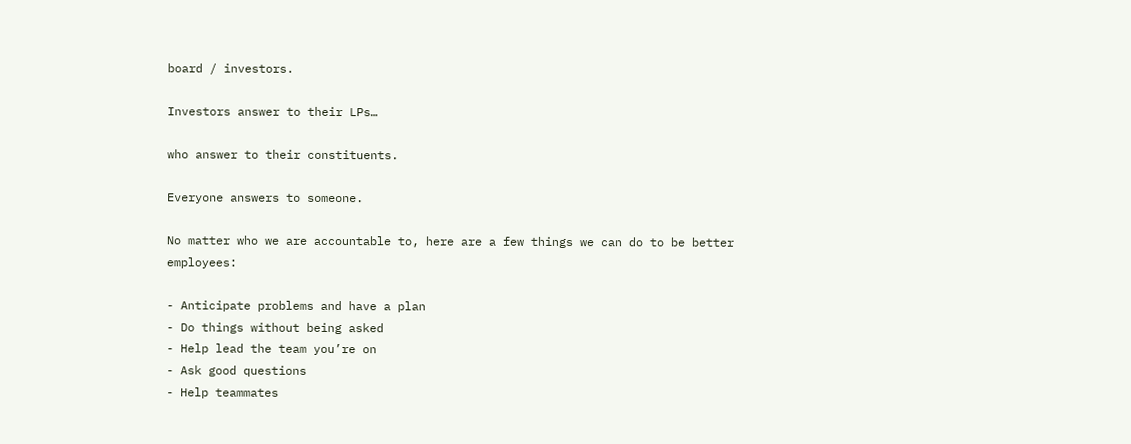board / investors.

Investors answer to their LPs…

who answer to their constituents.

Everyone answers to someone.

No matter who we are accountable to, here are a few things we can do to be better employees:

- Anticipate problems and have a plan
- Do things without being asked
- Help lead the team you’re on
- Ask good questions
- Help teammates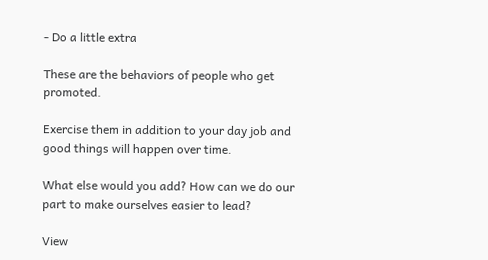- Do a little extra

These are the behaviors of people who get promoted.

Exercise them in addition to your day job and good things will happen over time.

What else would you add? How can we do our part to make ourselves easier to lead?

View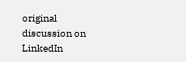original discussion on LinkedIn